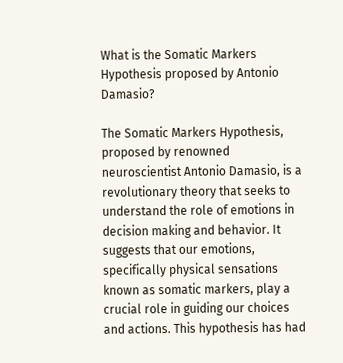What is the Somatic Markers Hypothesis proposed by Antonio Damasio?

The Somatic Markers Hypothesis, proposed by renowned neuroscientist Antonio Damasio, is a revolutionary theory that seeks to understand the role of emotions in decision making and behavior. It suggests that our emotions, specifically physical sensations known as somatic markers, play a crucial role in guiding our choices and actions. This hypothesis has had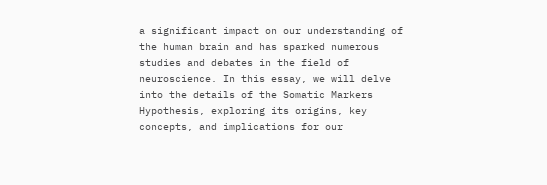a significant impact on our understanding of the human brain and has sparked numerous studies and debates in the field of neuroscience. In this essay, we will delve into the details of the Somatic Markers Hypothesis, exploring its origins, key concepts, and implications for our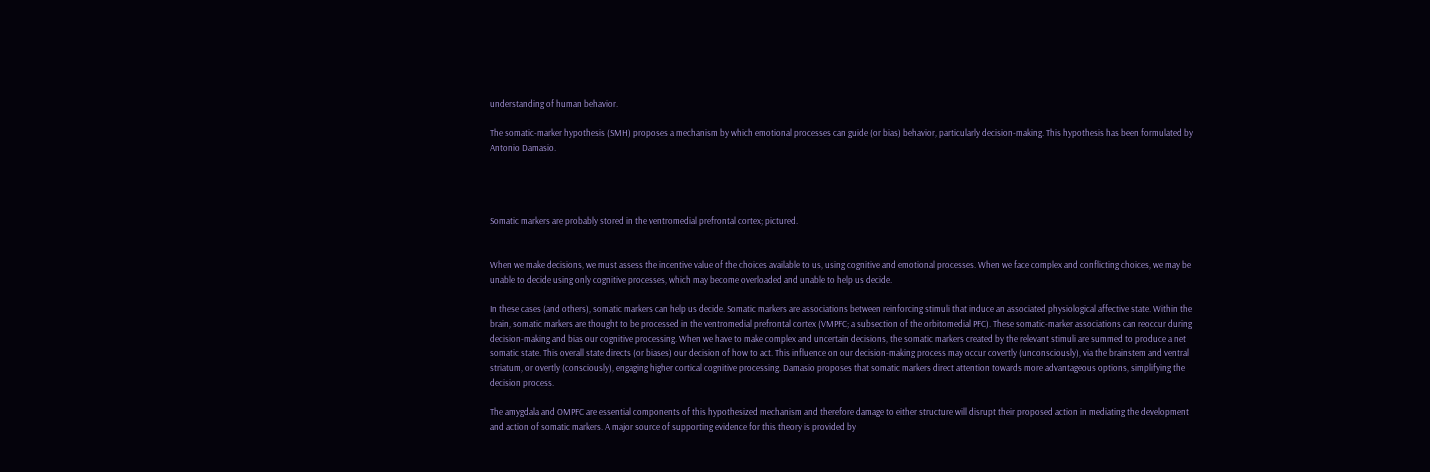understanding of human behavior.

The somatic-marker hypothesis (SMH) proposes a mechanism by which emotional processes can guide (or bias) behavior, particularly decision-making. This hypothesis has been formulated by Antonio Damasio.




Somatic markers are probably stored in the ventromedial prefrontal cortex; pictured.


When we make decisions, we must assess the incentive value of the choices available to us, using cognitive and emotional processes. When we face complex and conflicting choices, we may be unable to decide using only cognitive processes, which may become overloaded and unable to help us decide.

In these cases (and others), somatic markers can help us decide. Somatic markers are associations between reinforcing stimuli that induce an associated physiological affective state. Within the brain, somatic markers are thought to be processed in the ventromedial prefrontal cortex (VMPFC; a subsection of the orbitomedial PFC). These somatic-marker associations can reoccur during decision-making and bias our cognitive processing. When we have to make complex and uncertain decisions, the somatic markers created by the relevant stimuli are summed to produce a net somatic state. This overall state directs (or biases) our decision of how to act. This influence on our decision-making process may occur covertly (unconsciously), via the brainstem and ventral striatum, or overtly (consciously), engaging higher cortical cognitive processing. Damasio proposes that somatic markers direct attention towards more advantageous options, simplifying the decision process.

The amygdala and OMPFC are essential components of this hypothesized mechanism and therefore damage to either structure will disrupt their proposed action in mediating the development and action of somatic markers. A major source of supporting evidence for this theory is provided by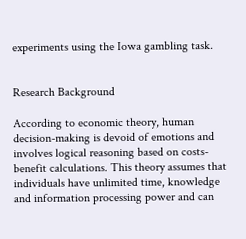experiments using the Iowa gambling task.


Research Background

According to economic theory, human decision-making is devoid of emotions and involves logical reasoning based on costs-benefit calculations. This theory assumes that individuals have unlimited time, knowledge and information processing power and can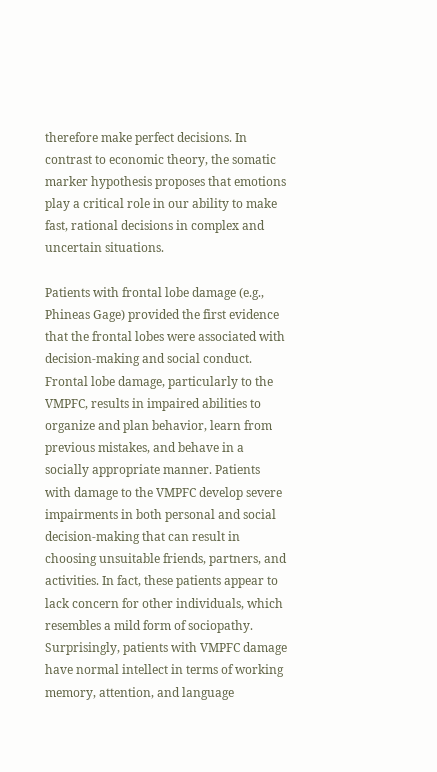therefore make perfect decisions. In contrast to economic theory, the somatic marker hypothesis proposes that emotions play a critical role in our ability to make fast, rational decisions in complex and uncertain situations.

Patients with frontal lobe damage (e.g., Phineas Gage) provided the first evidence that the frontal lobes were associated with decision-making and social conduct. Frontal lobe damage, particularly to the VMPFC, results in impaired abilities to organize and plan behavior, learn from previous mistakes, and behave in a socially appropriate manner. Patients with damage to the VMPFC develop severe impairments in both personal and social decision-making that can result in choosing unsuitable friends, partners, and activities. In fact, these patients appear to lack concern for other individuals, which resembles a mild form of sociopathy. Surprisingly, patients with VMPFC damage have normal intellect in terms of working memory, attention, and language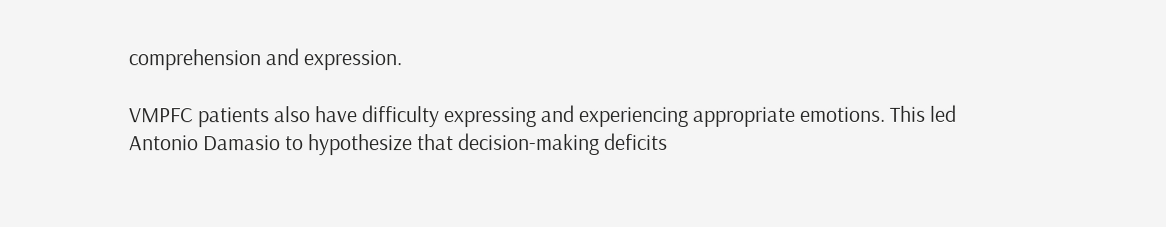comprehension and expression.

VMPFC patients also have difficulty expressing and experiencing appropriate emotions. This led Antonio Damasio to hypothesize that decision-making deficits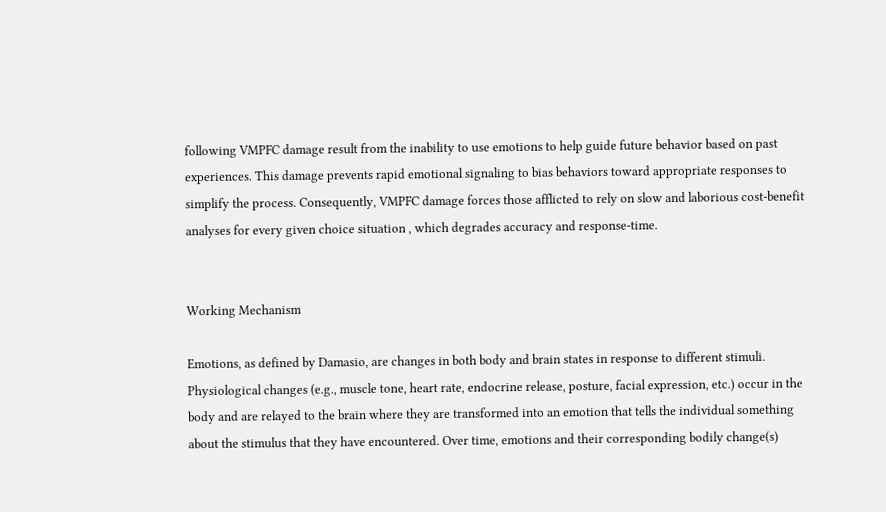following VMPFC damage result from the inability to use emotions to help guide future behavior based on past experiences. This damage prevents rapid emotional signaling to bias behaviors toward appropriate responses to simplify the process. Consequently, VMPFC damage forces those afflicted to rely on slow and laborious cost-benefit analyses for every given choice situation , which degrades accuracy and response-time.


Working Mechanism

Emotions, as defined by Damasio, are changes in both body and brain states in response to different stimuli. Physiological changes (e.g., muscle tone, heart rate, endocrine release, posture, facial expression, etc.) occur in the body and are relayed to the brain where they are transformed into an emotion that tells the individual something about the stimulus that they have encountered. Over time, emotions and their corresponding bodily change(s)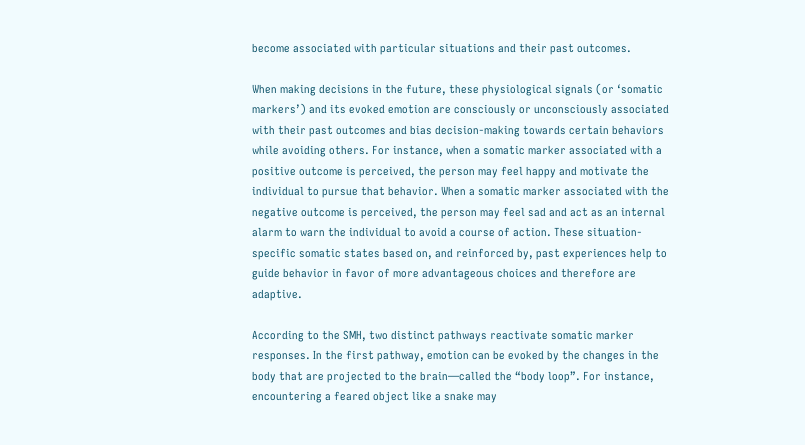become associated with particular situations and their past outcomes.

When making decisions in the future, these physiological signals (or ‘somatic markers’) and its evoked emotion are consciously or unconsciously associated with their past outcomes and bias decision-making towards certain behaviors while avoiding others. For instance, when a somatic marker associated with a positive outcome is perceived, the person may feel happy and motivate the individual to pursue that behavior. When a somatic marker associated with the negative outcome is perceived, the person may feel sad and act as an internal alarm to warn the individual to avoid a course of action. These situation-specific somatic states based on, and reinforced by, past experiences help to guide behavior in favor of more advantageous choices and therefore are adaptive.

According to the SMH, two distinct pathways reactivate somatic marker responses. In the first pathway, emotion can be evoked by the changes in the body that are projected to the brain—called the “body loop”. For instance, encountering a feared object like a snake may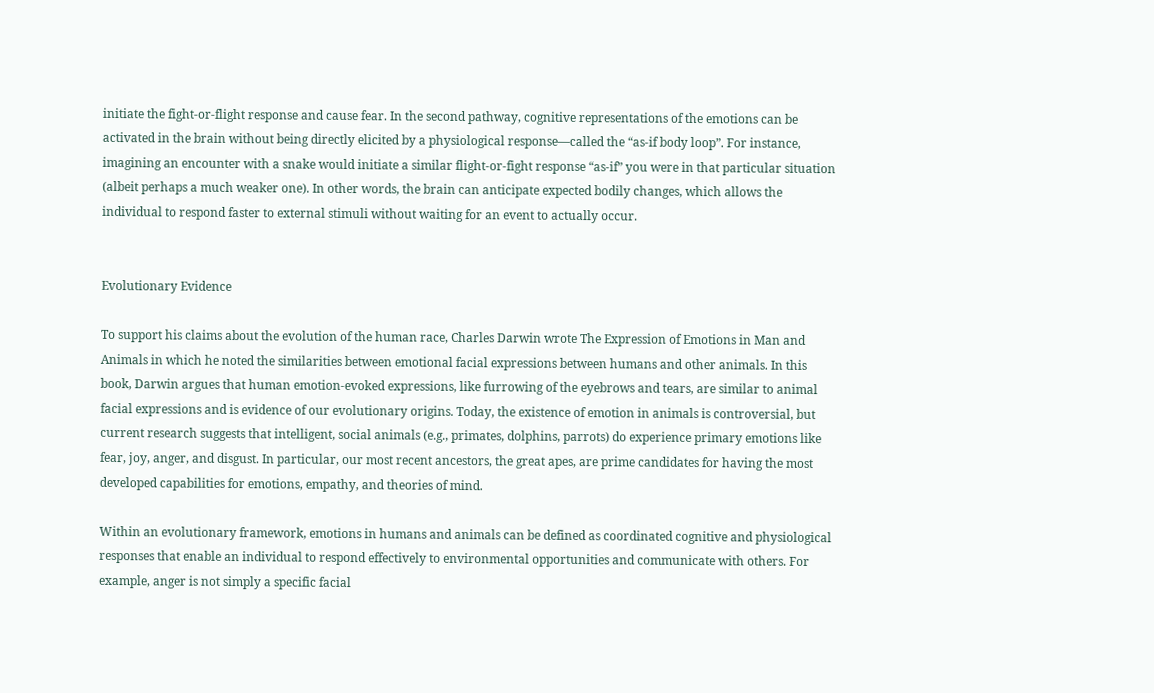initiate the fight-or-flight response and cause fear. In the second pathway, cognitive representations of the emotions can be activated in the brain without being directly elicited by a physiological response—called the “as-if body loop”. For instance, imagining an encounter with a snake would initiate a similar flight-or-fight response “as-if” you were in that particular situation (albeit perhaps a much weaker one). In other words, the brain can anticipate expected bodily changes, which allows the individual to respond faster to external stimuli without waiting for an event to actually occur.


Evolutionary Evidence

To support his claims about the evolution of the human race, Charles Darwin wrote The Expression of Emotions in Man and Animals in which he noted the similarities between emotional facial expressions between humans and other animals. In this book, Darwin argues that human emotion-evoked expressions, like furrowing of the eyebrows and tears, are similar to animal facial expressions and is evidence of our evolutionary origins. Today, the existence of emotion in animals is controversial, but current research suggests that intelligent, social animals (e.g., primates, dolphins, parrots) do experience primary emotions like fear, joy, anger, and disgust. In particular, our most recent ancestors, the great apes, are prime candidates for having the most developed capabilities for emotions, empathy, and theories of mind.

Within an evolutionary framework, emotions in humans and animals can be defined as coordinated cognitive and physiological responses that enable an individual to respond effectively to environmental opportunities and communicate with others. For example, anger is not simply a specific facial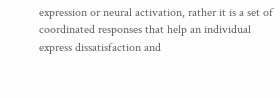expression or neural activation, rather it is a set of coordinated responses that help an individual express dissatisfaction and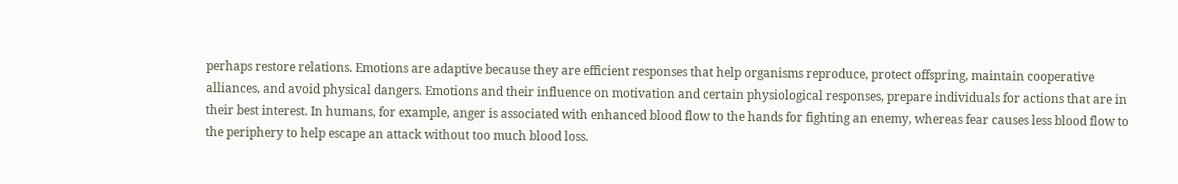perhaps restore relations. Emotions are adaptive because they are efficient responses that help organisms reproduce, protect offspring, maintain cooperative alliances, and avoid physical dangers. Emotions and their influence on motivation and certain physiological responses, prepare individuals for actions that are in their best interest. In humans, for example, anger is associated with enhanced blood flow to the hands for fighting an enemy, whereas fear causes less blood flow to the periphery to help escape an attack without too much blood loss.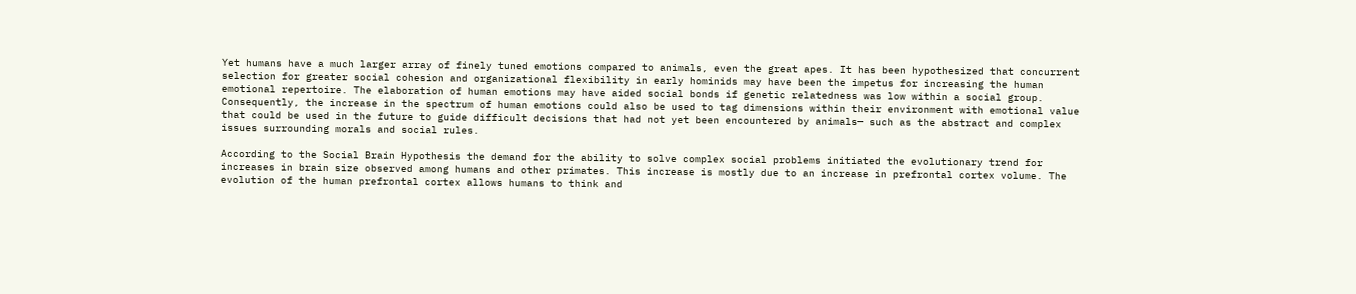Yet humans have a much larger array of finely tuned emotions compared to animals, even the great apes. It has been hypothesized that concurrent selection for greater social cohesion and organizational flexibility in early hominids may have been the impetus for increasing the human emotional repertoire. The elaboration of human emotions may have aided social bonds if genetic relatedness was low within a social group. Consequently, the increase in the spectrum of human emotions could also be used to tag dimensions within their environment with emotional value that could be used in the future to guide difficult decisions that had not yet been encountered by animals— such as the abstract and complex issues surrounding morals and social rules.

According to the Social Brain Hypothesis the demand for the ability to solve complex social problems initiated the evolutionary trend for increases in brain size observed among humans and other primates. This increase is mostly due to an increase in prefrontal cortex volume. The evolution of the human prefrontal cortex allows humans to think and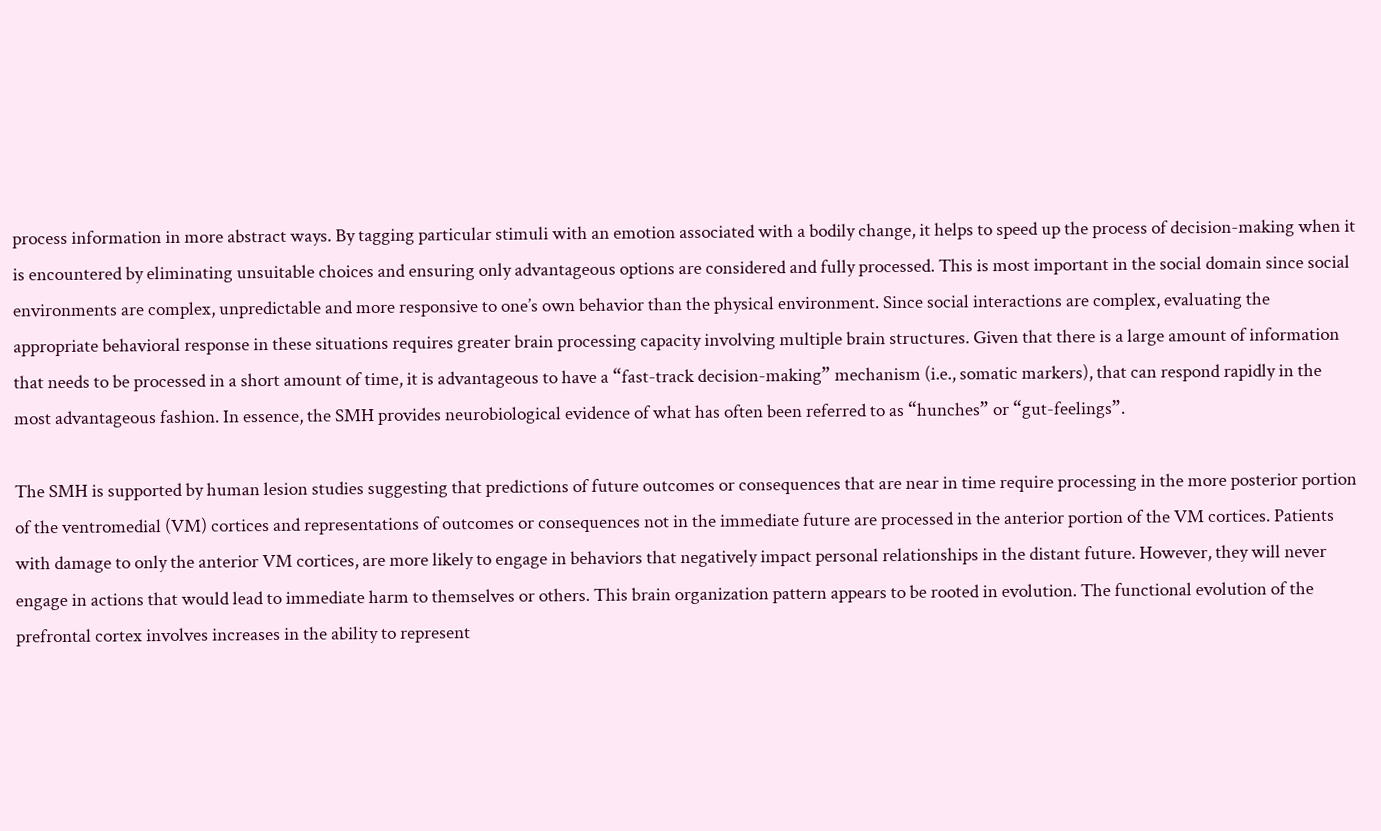process information in more abstract ways. By tagging particular stimuli with an emotion associated with a bodily change, it helps to speed up the process of decision-making when it is encountered by eliminating unsuitable choices and ensuring only advantageous options are considered and fully processed. This is most important in the social domain since social environments are complex, unpredictable and more responsive to one’s own behavior than the physical environment. Since social interactions are complex, evaluating the appropriate behavioral response in these situations requires greater brain processing capacity involving multiple brain structures. Given that there is a large amount of information that needs to be processed in a short amount of time, it is advantageous to have a “fast-track decision-making” mechanism (i.e., somatic markers), that can respond rapidly in the most advantageous fashion. In essence, the SMH provides neurobiological evidence of what has often been referred to as “hunches” or “gut-feelings”.

The SMH is supported by human lesion studies suggesting that predictions of future outcomes or consequences that are near in time require processing in the more posterior portion of the ventromedial (VM) cortices and representations of outcomes or consequences not in the immediate future are processed in the anterior portion of the VM cortices. Patients with damage to only the anterior VM cortices, are more likely to engage in behaviors that negatively impact personal relationships in the distant future. However, they will never engage in actions that would lead to immediate harm to themselves or others. This brain organization pattern appears to be rooted in evolution. The functional evolution of the prefrontal cortex involves increases in the ability to represent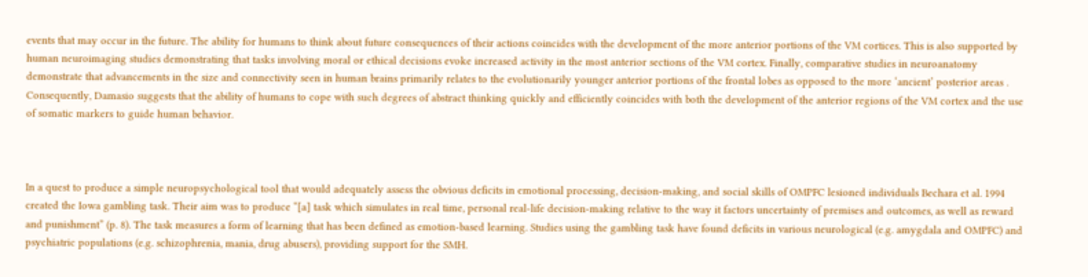events that may occur in the future. The ability for humans to think about future consequences of their actions coincides with the development of the more anterior portions of the VM cortices. This is also supported by human neuroimaging studies demonstrating that tasks involving moral or ethical decisions evoke increased activity in the most anterior sections of the VM cortex. Finally, comparative studies in neuroanatomy demonstrate that advancements in the size and connectivity seen in human brains primarily relates to the evolutionarily younger anterior portions of the frontal lobes as opposed to the more ‘ancient’ posterior areas . Consequently, Damasio suggests that the ability of humans to cope with such degrees of abstract thinking quickly and efficiently coincides with both the development of the anterior regions of the VM cortex and the use of somatic markers to guide human behavior.



In a quest to produce a simple neuropsychological tool that would adequately assess the obvious deficits in emotional processing, decision-making, and social skills of OMPFC lesioned individuals Bechara et al. 1994 created the Iowa gambling task. Their aim was to produce “[a] task which simulates in real time, personal real-life decision-making relative to the way it factors uncertainty of premises and outcomes, as well as reward and punishment” (p. 8). The task measures a form of learning that has been defined as emotion-based learning. Studies using the gambling task have found deficits in various neurological (e.g. amygdala and OMPFC) and psychiatric populations (e.g. schizophrenia, mania, drug abusers), providing support for the SMH.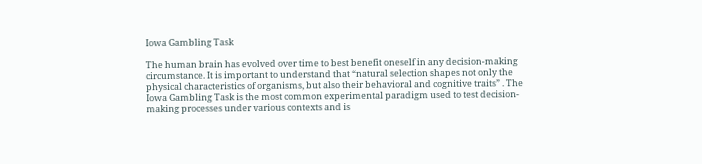Iowa Gambling Task

The human brain has evolved over time to best benefit oneself in any decision-making circumstance. It is important to understand that “natural selection shapes not only the physical characteristics of organisms, but also their behavioral and cognitive traits” . The Iowa Gambling Task is the most common experimental paradigm used to test decision-making processes under various contexts and is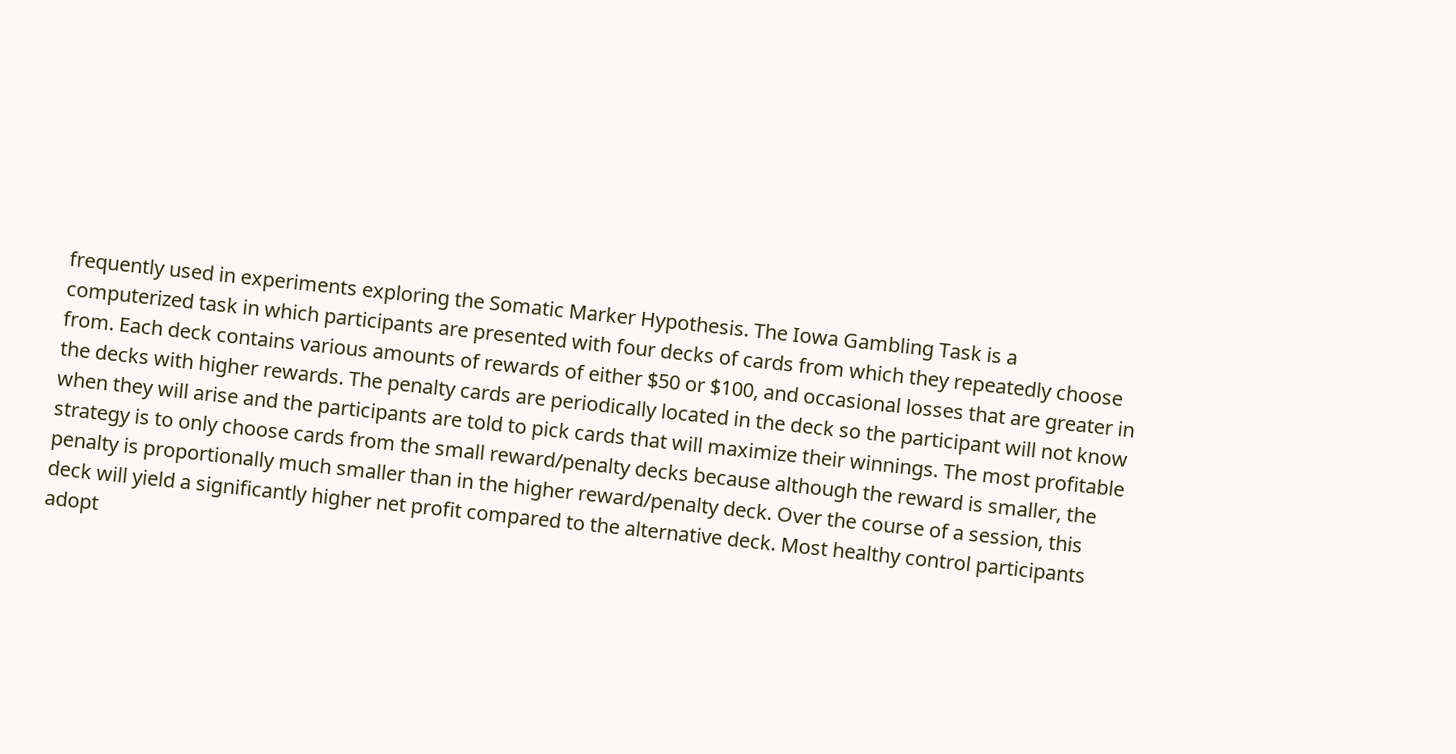frequently used in experiments exploring the Somatic Marker Hypothesis. The Iowa Gambling Task is a computerized task in which participants are presented with four decks of cards from which they repeatedly choose from. Each deck contains various amounts of rewards of either $50 or $100, and occasional losses that are greater in the decks with higher rewards. The penalty cards are periodically located in the deck so the participant will not know when they will arise and the participants are told to pick cards that will maximize their winnings. The most profitable strategy is to only choose cards from the small reward/penalty decks because although the reward is smaller, the penalty is proportionally much smaller than in the higher reward/penalty deck. Over the course of a session, this deck will yield a significantly higher net profit compared to the alternative deck. Most healthy control participants adopt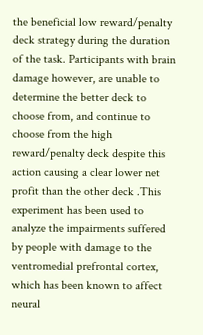the beneficial low reward/penalty deck strategy during the duration of the task. Participants with brain damage however, are unable to determine the better deck to choose from, and continue to choose from the high reward/penalty deck despite this action causing a clear lower net profit than the other deck .This experiment has been used to analyze the impairments suffered by people with damage to the ventromedial prefrontal cortex, which has been known to affect neural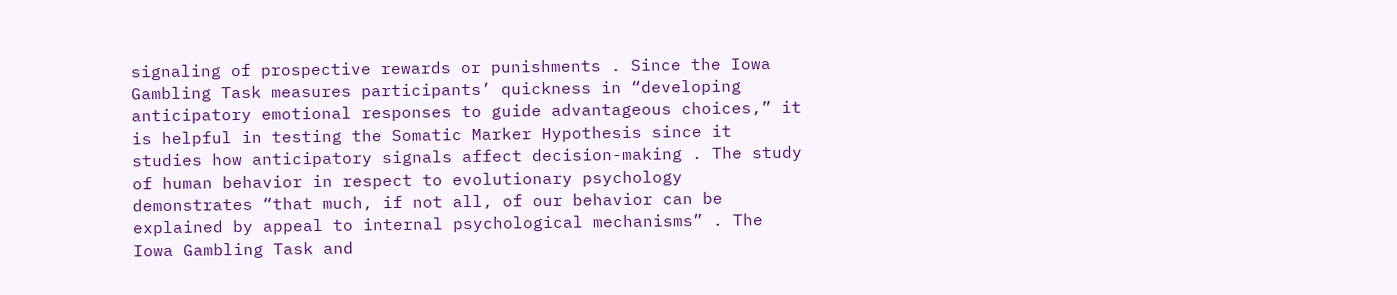signaling of prospective rewards or punishments . Since the Iowa Gambling Task measures participants’ quickness in “developing anticipatory emotional responses to guide advantageous choices,” it is helpful in testing the Somatic Marker Hypothesis since it studies how anticipatory signals affect decision-making . The study of human behavior in respect to evolutionary psychology demonstrates “that much, if not all, of our behavior can be explained by appeal to internal psychological mechanisms” . The Iowa Gambling Task and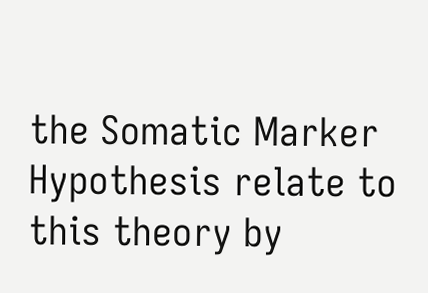the Somatic Marker Hypothesis relate to this theory by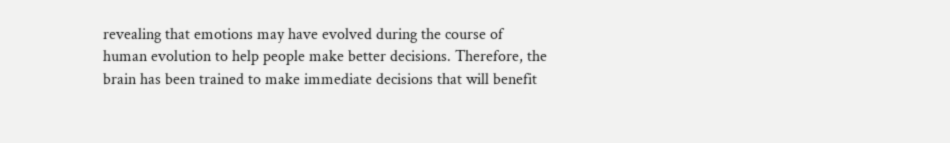revealing that emotions may have evolved during the course of human evolution to help people make better decisions. Therefore, the brain has been trained to make immediate decisions that will benefit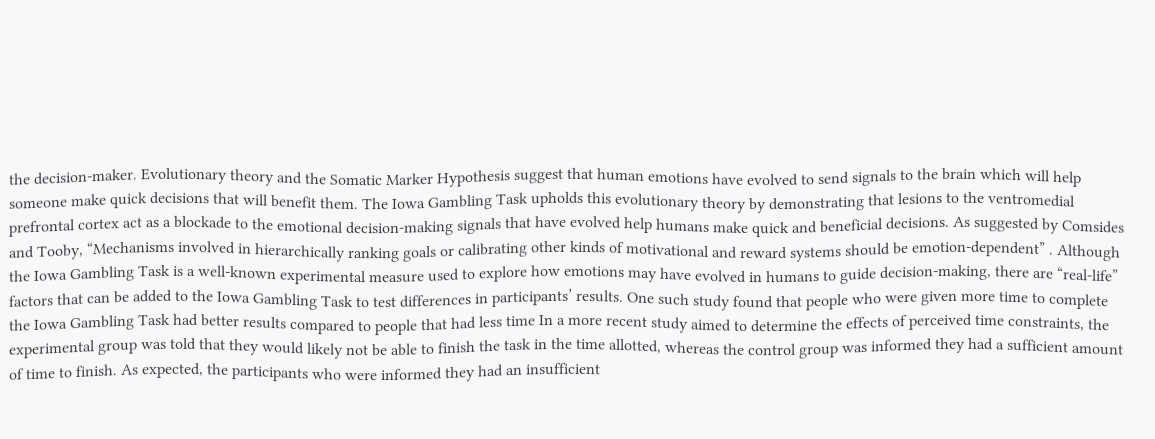the decision-maker. Evolutionary theory and the Somatic Marker Hypothesis suggest that human emotions have evolved to send signals to the brain which will help someone make quick decisions that will benefit them. The Iowa Gambling Task upholds this evolutionary theory by demonstrating that lesions to the ventromedial prefrontal cortex act as a blockade to the emotional decision-making signals that have evolved help humans make quick and beneficial decisions. As suggested by Comsides and Tooby, “Mechanisms involved in hierarchically ranking goals or calibrating other kinds of motivational and reward systems should be emotion-dependent” . Although the Iowa Gambling Task is a well-known experimental measure used to explore how emotions may have evolved in humans to guide decision-making, there are “real-life” factors that can be added to the Iowa Gambling Task to test differences in participants’ results. One such study found that people who were given more time to complete the Iowa Gambling Task had better results compared to people that had less time In a more recent study aimed to determine the effects of perceived time constraints, the experimental group was told that they would likely not be able to finish the task in the time allotted, whereas the control group was informed they had a sufficient amount of time to finish. As expected, the participants who were informed they had an insufficient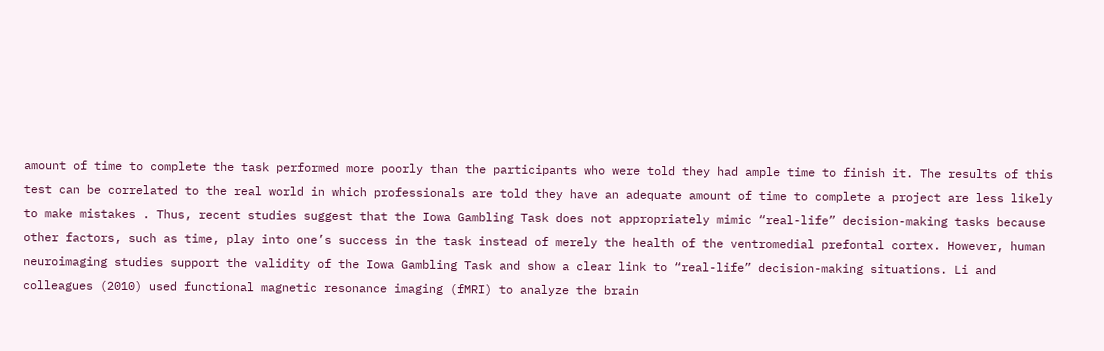amount of time to complete the task performed more poorly than the participants who were told they had ample time to finish it. The results of this test can be correlated to the real world in which professionals are told they have an adequate amount of time to complete a project are less likely to make mistakes . Thus, recent studies suggest that the Iowa Gambling Task does not appropriately mimic “real-life” decision-making tasks because other factors, such as time, play into one’s success in the task instead of merely the health of the ventromedial prefontal cortex. However, human neuroimaging studies support the validity of the Iowa Gambling Task and show a clear link to “real-life” decision-making situations. Li and colleagues (2010) used functional magnetic resonance imaging (fMRI) to analyze the brain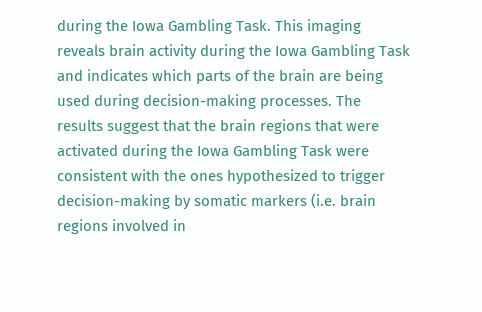during the Iowa Gambling Task. This imaging reveals brain activity during the Iowa Gambling Task and indicates which parts of the brain are being used during decision-making processes. The results suggest that the brain regions that were activated during the Iowa Gambling Task were consistent with the ones hypothesized to trigger decision-making by somatic markers (i.e. brain regions involved in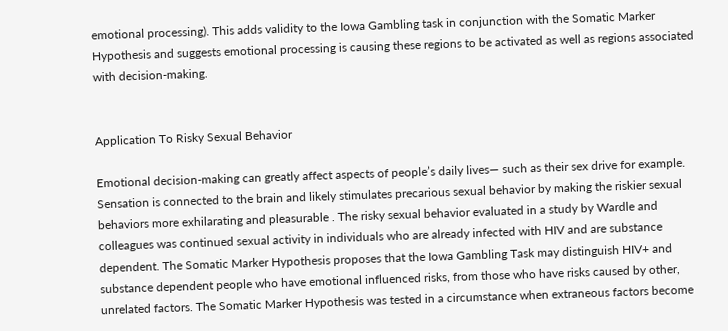emotional processing). This adds validity to the Iowa Gambling task in conjunction with the Somatic Marker Hypothesis and suggests emotional processing is causing these regions to be activated as well as regions associated with decision-making.


Application To Risky Sexual Behavior

Emotional decision-making can greatly affect aspects of people’s daily lives— such as their sex drive for example. Sensation is connected to the brain and likely stimulates precarious sexual behavior by making the riskier sexual behaviors more exhilarating and pleasurable . The risky sexual behavior evaluated in a study by Wardle and colleagues was continued sexual activity in individuals who are already infected with HIV and are substance dependent. The Somatic Marker Hypothesis proposes that the Iowa Gambling Task may distinguish HIV+ and substance dependent people who have emotional influenced risks, from those who have risks caused by other, unrelated factors. The Somatic Marker Hypothesis was tested in a circumstance when extraneous factors become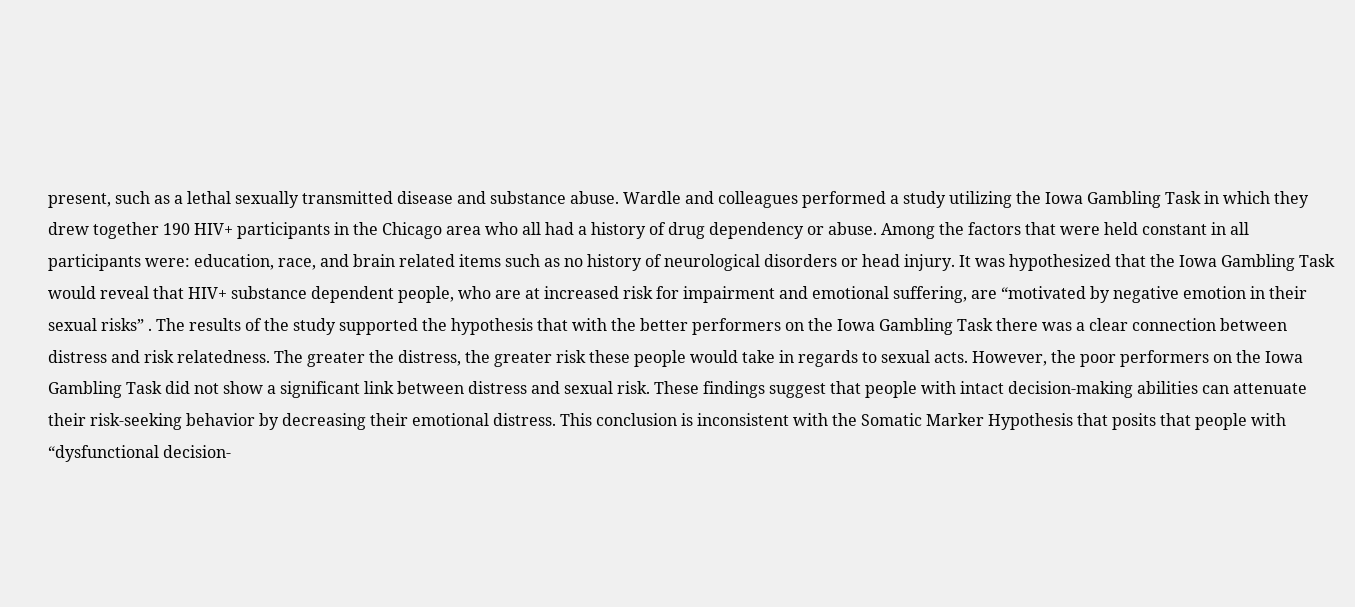present, such as a lethal sexually transmitted disease and substance abuse. Wardle and colleagues performed a study utilizing the Iowa Gambling Task in which they drew together 190 HIV+ participants in the Chicago area who all had a history of drug dependency or abuse. Among the factors that were held constant in all participants were: education, race, and brain related items such as no history of neurological disorders or head injury. It was hypothesized that the Iowa Gambling Task would reveal that HIV+ substance dependent people, who are at increased risk for impairment and emotional suffering, are “motivated by negative emotion in their sexual risks” . The results of the study supported the hypothesis that with the better performers on the Iowa Gambling Task there was a clear connection between distress and risk relatedness. The greater the distress, the greater risk these people would take in regards to sexual acts. However, the poor performers on the Iowa Gambling Task did not show a significant link between distress and sexual risk. These findings suggest that people with intact decision-making abilities can attenuate their risk-seeking behavior by decreasing their emotional distress. This conclusion is inconsistent with the Somatic Marker Hypothesis that posits that people with “dysfunctional decision-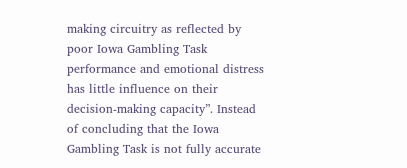making circuitry as reflected by poor Iowa Gambling Task performance and emotional distress has little influence on their decision-making capacity”. Instead of concluding that the Iowa Gambling Task is not fully accurate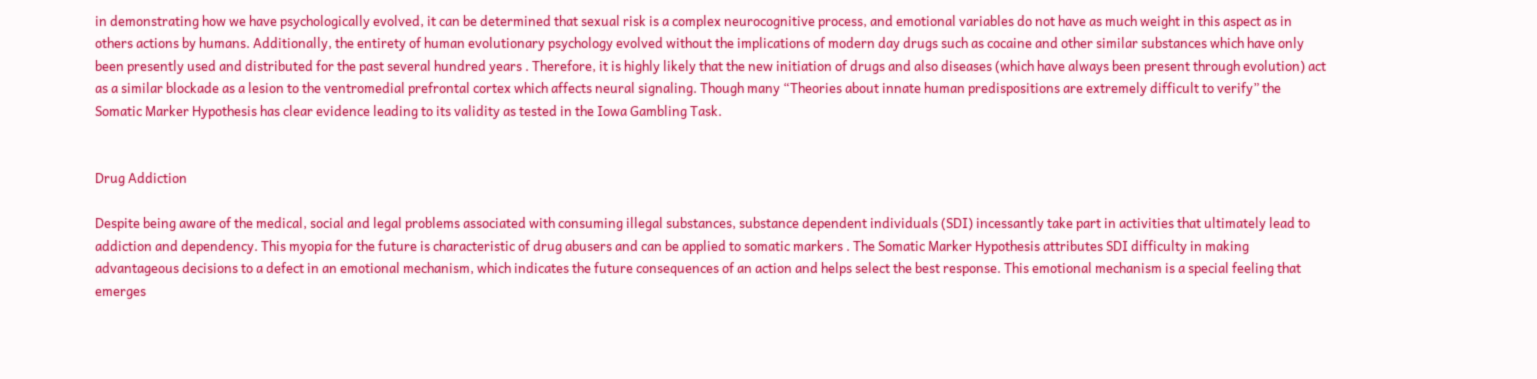in demonstrating how we have psychologically evolved, it can be determined that sexual risk is a complex neurocognitive process, and emotional variables do not have as much weight in this aspect as in others actions by humans. Additionally, the entirety of human evolutionary psychology evolved without the implications of modern day drugs such as cocaine and other similar substances which have only been presently used and distributed for the past several hundred years . Therefore, it is highly likely that the new initiation of drugs and also diseases (which have always been present through evolution) act as a similar blockade as a lesion to the ventromedial prefrontal cortex which affects neural signaling. Though many “Theories about innate human predispositions are extremely difficult to verify” the Somatic Marker Hypothesis has clear evidence leading to its validity as tested in the Iowa Gambling Task.


Drug Addiction

Despite being aware of the medical, social and legal problems associated with consuming illegal substances, substance dependent individuals (SDI) incessantly take part in activities that ultimately lead to addiction and dependency. This myopia for the future is characteristic of drug abusers and can be applied to somatic markers . The Somatic Marker Hypothesis attributes SDI difficulty in making advantageous decisions to a defect in an emotional mechanism, which indicates the future consequences of an action and helps select the best response. This emotional mechanism is a special feeling that emerges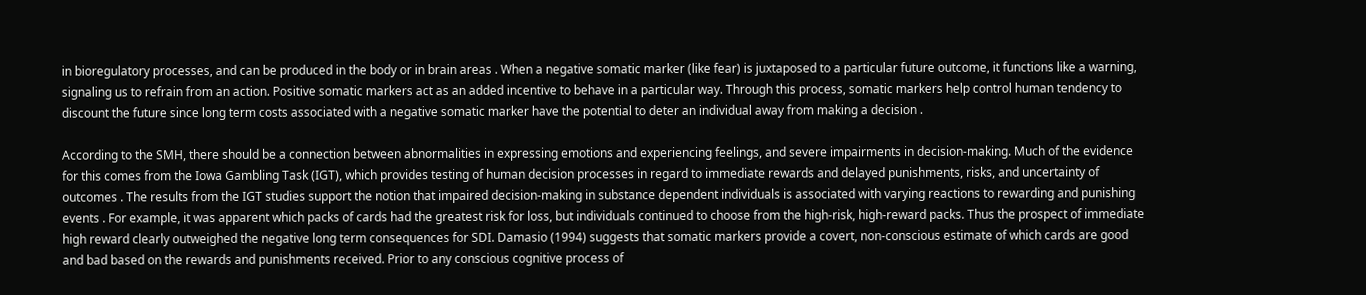in bioregulatory processes, and can be produced in the body or in brain areas . When a negative somatic marker (like fear) is juxtaposed to a particular future outcome, it functions like a warning, signaling us to refrain from an action. Positive somatic markers act as an added incentive to behave in a particular way. Through this process, somatic markers help control human tendency to discount the future since long term costs associated with a negative somatic marker have the potential to deter an individual away from making a decision .

According to the SMH, there should be a connection between abnormalities in expressing emotions and experiencing feelings, and severe impairments in decision-making. Much of the evidence for this comes from the Iowa Gambling Task (IGT), which provides testing of human decision processes in regard to immediate rewards and delayed punishments, risks, and uncertainty of outcomes . The results from the IGT studies support the notion that impaired decision-making in substance dependent individuals is associated with varying reactions to rewarding and punishing events . For example, it was apparent which packs of cards had the greatest risk for loss, but individuals continued to choose from the high-risk, high-reward packs. Thus the prospect of immediate high reward clearly outweighed the negative long term consequences for SDI. Damasio (1994) suggests that somatic markers provide a covert, non-conscious estimate of which cards are good and bad based on the rewards and punishments received. Prior to any conscious cognitive process of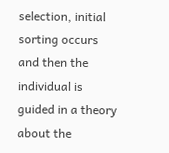selection, initial sorting occurs and then the individual is guided in a theory about the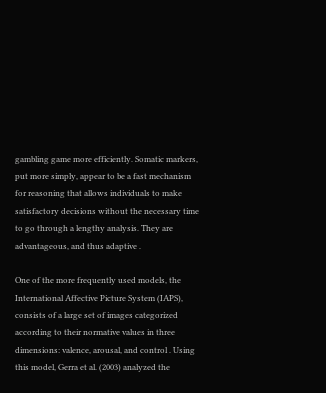gambling game more efficiently. Somatic markers, put more simply, appear to be a fast mechanism for reasoning that allows individuals to make satisfactory decisions without the necessary time to go through a lengthy analysis. They are advantageous, and thus adaptive .

One of the more frequently used models, the International Affective Picture System (IAPS), consists of a large set of images categorized according to their normative values in three dimensions: valence, arousal, and control . Using this model, Gerra et al. (2003) analyzed the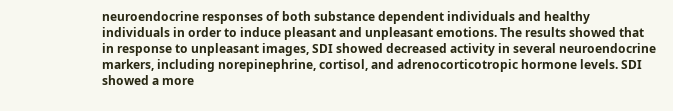neuroendocrine responses of both substance dependent individuals and healthy individuals in order to induce pleasant and unpleasant emotions. The results showed that in response to unpleasant images, SDI showed decreased activity in several neuroendocrine markers, including norepinephrine, cortisol, and adrenocorticotropic hormone levels. SDI showed a more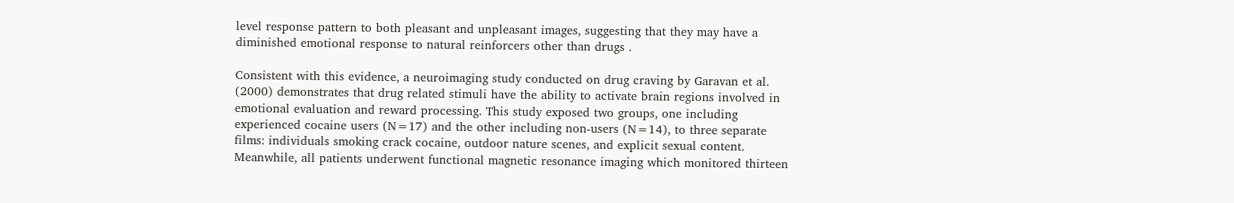level response pattern to both pleasant and unpleasant images, suggesting that they may have a diminished emotional response to natural reinforcers other than drugs .

Consistent with this evidence, a neuroimaging study conducted on drug craving by Garavan et al. (2000) demonstrates that drug related stimuli have the ability to activate brain regions involved in emotional evaluation and reward processing. This study exposed two groups, one including experienced cocaine users (N=17) and the other including non-users (N=14), to three separate films: individuals smoking crack cocaine, outdoor nature scenes, and explicit sexual content. Meanwhile, all patients underwent functional magnetic resonance imaging which monitored thirteen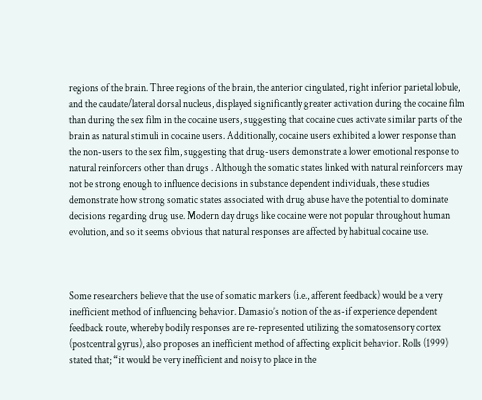regions of the brain. Three regions of the brain, the anterior cingulated, right inferior parietal lobule, and the caudate/lateral dorsal nucleus, displayed significantly greater activation during the cocaine film than during the sex film in the cocaine users, suggesting that cocaine cues activate similar parts of the brain as natural stimuli in cocaine users. Additionally, cocaine users exhibited a lower response than the non-users to the sex film, suggesting that drug-users demonstrate a lower emotional response to natural reinforcers other than drugs . Although the somatic states linked with natural reinforcers may not be strong enough to influence decisions in substance dependent individuals, these studies demonstrate how strong somatic states associated with drug abuse have the potential to dominate decisions regarding drug use. Modern day drugs like cocaine were not popular throughout human evolution, and so it seems obvious that natural responses are affected by habitual cocaine use.



Some researchers believe that the use of somatic markers (i.e., afferent feedback) would be a very inefficient method of influencing behavior. Damasio’s notion of the as-if experience dependent feedback route, whereby bodily responses are re-represented utilizing the somatosensory cortex (postcentral gyrus), also proposes an inefficient method of affecting explicit behavior. Rolls (1999) stated that; “it would be very inefficient and noisy to place in the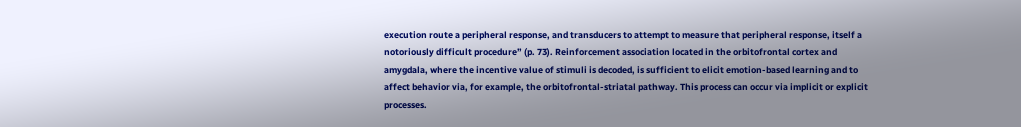execution route a peripheral response, and transducers to attempt to measure that peripheral response, itself a notoriously difficult procedure” (p. 73). Reinforcement association located in the orbitofrontal cortex and amygdala, where the incentive value of stimuli is decoded, is sufficient to elicit emotion-based learning and to affect behavior via, for example, the orbitofrontal-striatal pathway. This process can occur via implicit or explicit processes.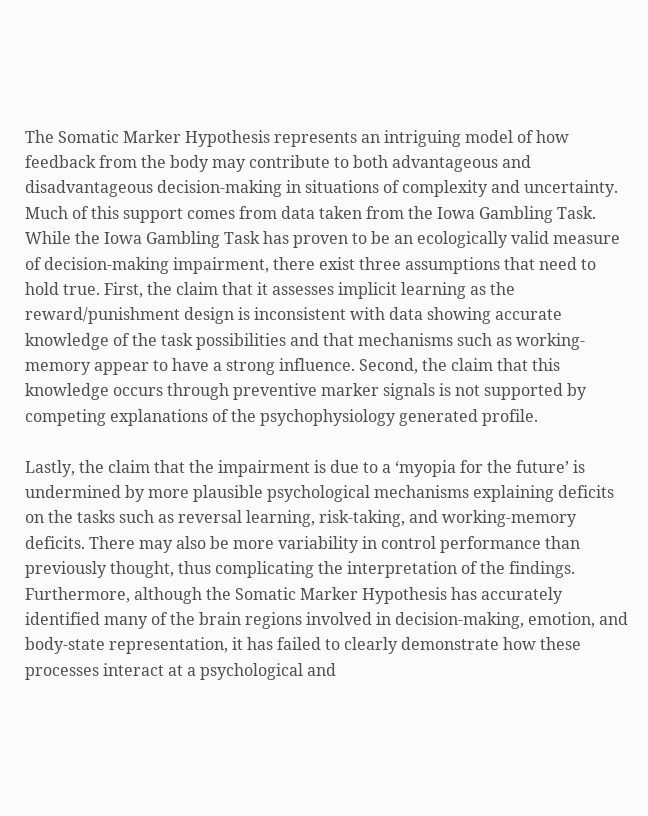The Somatic Marker Hypothesis represents an intriguing model of how feedback from the body may contribute to both advantageous and disadvantageous decision-making in situations of complexity and uncertainty. Much of this support comes from data taken from the Iowa Gambling Task. While the Iowa Gambling Task has proven to be an ecologically valid measure of decision-making impairment, there exist three assumptions that need to hold true. First, the claim that it assesses implicit learning as the reward/punishment design is inconsistent with data showing accurate knowledge of the task possibilities and that mechanisms such as working-memory appear to have a strong influence. Second, the claim that this knowledge occurs through preventive marker signals is not supported by competing explanations of the psychophysiology generated profile.

Lastly, the claim that the impairment is due to a ‘myopia for the future’ is undermined by more plausible psychological mechanisms explaining deficits on the tasks such as reversal learning, risk-taking, and working-memory deficits. There may also be more variability in control performance than previously thought, thus complicating the interpretation of the findings. Furthermore, although the Somatic Marker Hypothesis has accurately identified many of the brain regions involved in decision-making, emotion, and body-state representation, it has failed to clearly demonstrate how these processes interact at a psychological and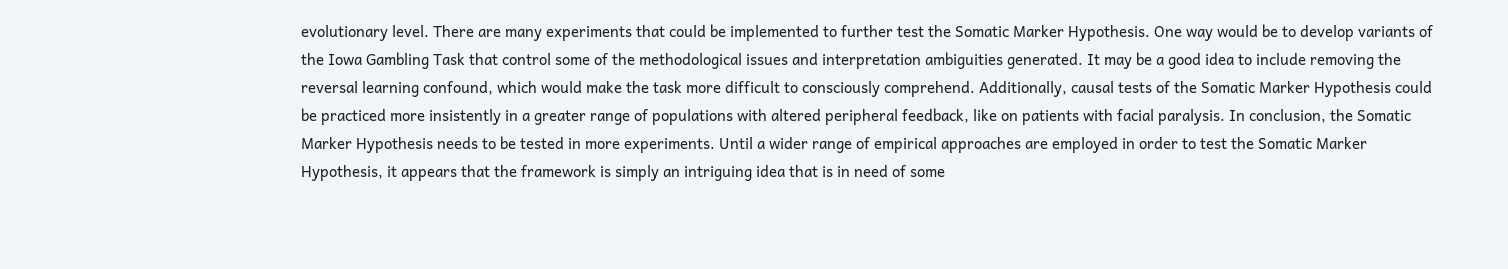evolutionary level. There are many experiments that could be implemented to further test the Somatic Marker Hypothesis. One way would be to develop variants of the Iowa Gambling Task that control some of the methodological issues and interpretation ambiguities generated. It may be a good idea to include removing the reversal learning confound, which would make the task more difficult to consciously comprehend. Additionally, causal tests of the Somatic Marker Hypothesis could be practiced more insistently in a greater range of populations with altered peripheral feedback, like on patients with facial paralysis. In conclusion, the Somatic Marker Hypothesis needs to be tested in more experiments. Until a wider range of empirical approaches are employed in order to test the Somatic Marker Hypothesis, it appears that the framework is simply an intriguing idea that is in need of some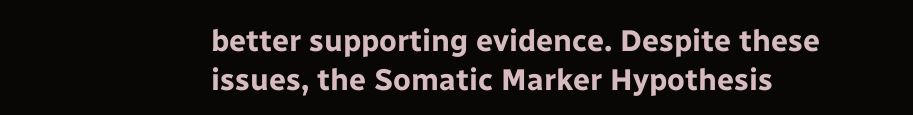better supporting evidence. Despite these issues, the Somatic Marker Hypothesis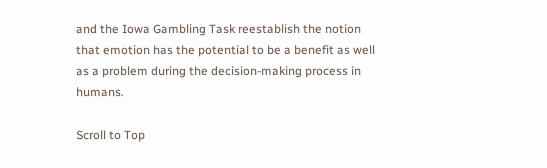and the Iowa Gambling Task reestablish the notion that emotion has the potential to be a benefit as well as a problem during the decision-making process in humans.

Scroll to Top